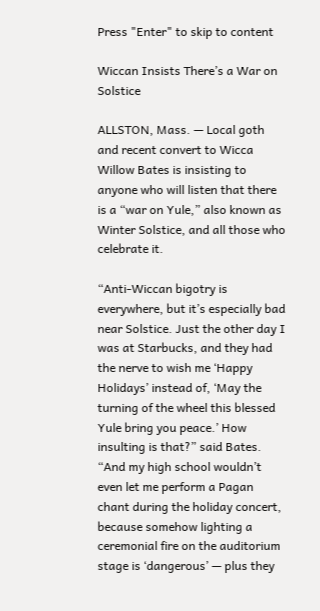Press "Enter" to skip to content

Wiccan Insists There’s a War on Solstice

ALLSTON, Mass. — Local goth and recent convert to Wicca Willow Bates is insisting to anyone who will listen that there is a “war on Yule,” also known as Winter Solstice, and all those who celebrate it.

“Anti-Wiccan bigotry is everywhere, but it’s especially bad near Solstice. Just the other day I was at Starbucks, and they had the nerve to wish me ‘Happy Holidays’ instead of, ‘May the turning of the wheel this blessed Yule bring you peace.’ How insulting is that?” said Bates. “And my high school wouldn’t even let me perform a Pagan chant during the holiday concert, because somehow lighting a ceremonial fire on the auditorium stage is ‘dangerous’ — plus they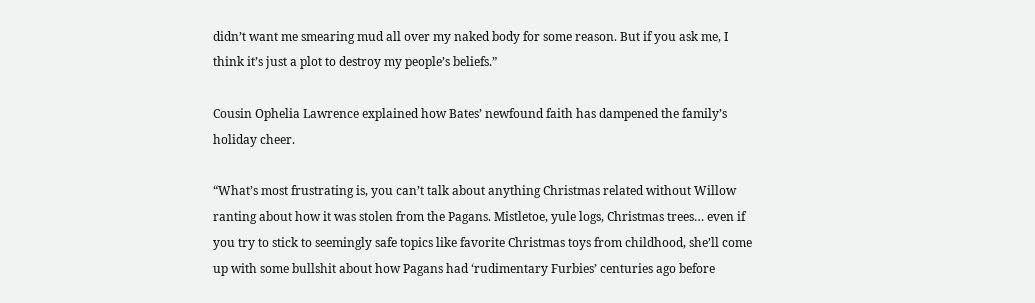didn’t want me smearing mud all over my naked body for some reason. But if you ask me, I think it’s just a plot to destroy my people’s beliefs.”

Cousin Ophelia Lawrence explained how Bates’ newfound faith has dampened the family’s holiday cheer.

“What’s most frustrating is, you can’t talk about anything Christmas related without Willow ranting about how it was stolen from the Pagans. Mistletoe, yule logs, Christmas trees… even if you try to stick to seemingly safe topics like favorite Christmas toys from childhood, she’ll come up with some bullshit about how Pagans had ‘rudimentary Furbies’ centuries ago before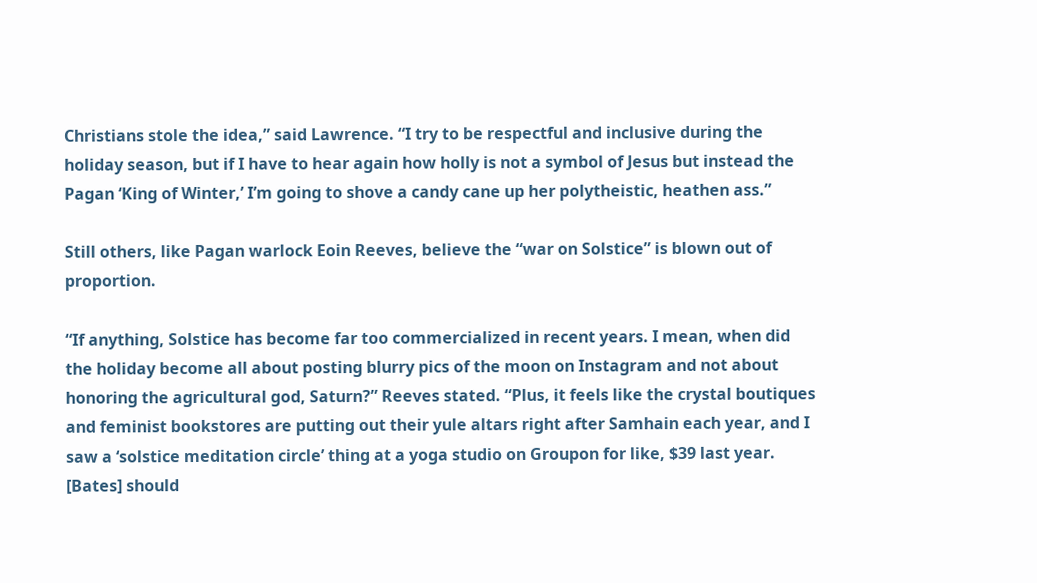Christians stole the idea,” said Lawrence. “I try to be respectful and inclusive during the holiday season, but if I have to hear again how holly is not a symbol of Jesus but instead the Pagan ‘King of Winter,’ I’m going to shove a candy cane up her polytheistic, heathen ass.”

Still others, like Pagan warlock Eoin Reeves, believe the “war on Solstice” is blown out of proportion.

“If anything, Solstice has become far too commercialized in recent years. I mean, when did the holiday become all about posting blurry pics of the moon on Instagram and not about honoring the agricultural god, Saturn?” Reeves stated. “Plus, it feels like the crystal boutiques and feminist bookstores are putting out their yule altars right after Samhain each year, and I saw a ‘solstice meditation circle’ thing at a yoga studio on Groupon for like, $39 last year. [Bates] should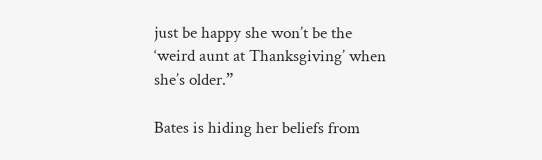just be happy she won’t be the ‘weird aunt at Thanksgiving’ when she’s older.”

Bates is hiding her beliefs from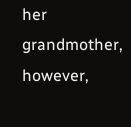her grandmother, however,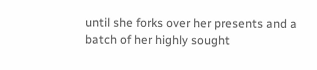until she forks over her presents and a batch of her highly sought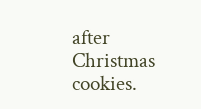after Christmas cookies.